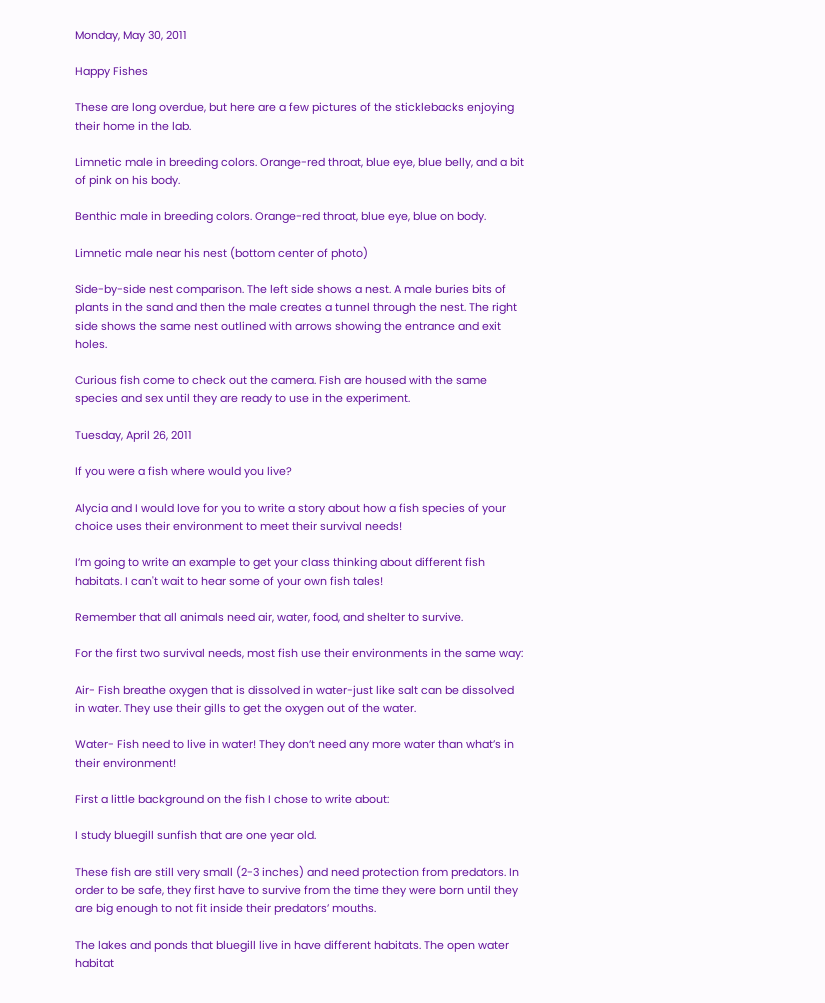Monday, May 30, 2011

Happy Fishes

These are long overdue, but here are a few pictures of the sticklebacks enjoying their home in the lab.

Limnetic male in breeding colors. Orange-red throat, blue eye, blue belly, and a bit of pink on his body.

Benthic male in breeding colors. Orange-red throat, blue eye, blue on body.

Limnetic male near his nest (bottom center of photo)

Side-by-side nest comparison. The left side shows a nest. A male buries bits of plants in the sand and then the male creates a tunnel through the nest. The right side shows the same nest outlined with arrows showing the entrance and exit holes.

Curious fish come to check out the camera. Fish are housed with the same species and sex until they are ready to use in the experiment.

Tuesday, April 26, 2011

If you were a fish where would you live?

Alycia and I would love for you to write a story about how a fish species of your choice uses their environment to meet their survival needs!

I’m going to write an example to get your class thinking about different fish habitats. I can't wait to hear some of your own fish tales!

Remember that all animals need air, water, food, and shelter to survive.

For the first two survival needs, most fish use their environments in the same way:

Air- Fish breathe oxygen that is dissolved in water-just like salt can be dissolved in water. They use their gills to get the oxygen out of the water.

Water- Fish need to live in water! They don’t need any more water than what’s in their environment!

First a little background on the fish I chose to write about:

I study bluegill sunfish that are one year old.

These fish are still very small (2-3 inches) and need protection from predators. In order to be safe, they first have to survive from the time they were born until they are big enough to not fit inside their predators’ mouths.

The lakes and ponds that bluegill live in have different habitats. The open water habitat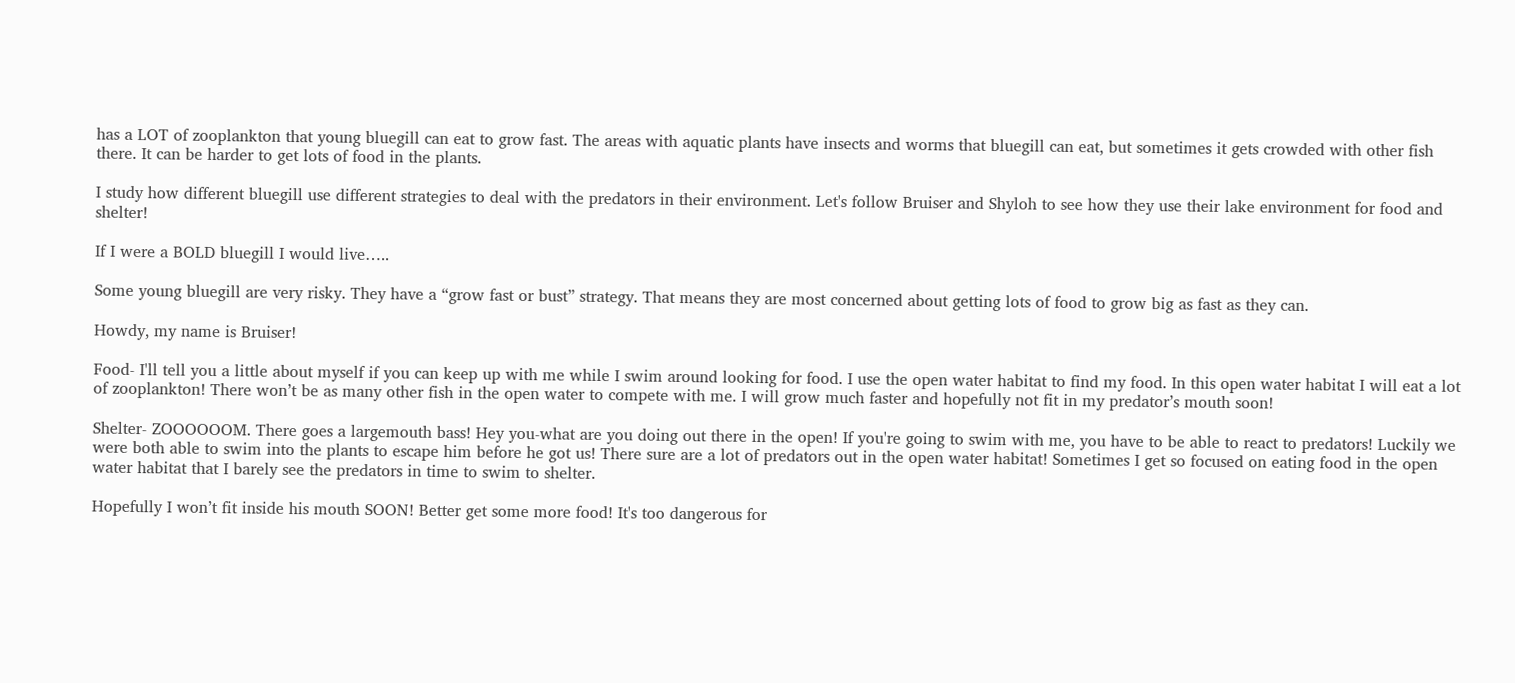has a LOT of zooplankton that young bluegill can eat to grow fast. The areas with aquatic plants have insects and worms that bluegill can eat, but sometimes it gets crowded with other fish there. It can be harder to get lots of food in the plants.

I study how different bluegill use different strategies to deal with the predators in their environment. Let's follow Bruiser and Shyloh to see how they use their lake environment for food and shelter!

If I were a BOLD bluegill I would live…..

Some young bluegill are very risky. They have a “grow fast or bust” strategy. That means they are most concerned about getting lots of food to grow big as fast as they can.

Howdy, my name is Bruiser!

Food- I'll tell you a little about myself if you can keep up with me while I swim around looking for food. I use the open water habitat to find my food. In this open water habitat I will eat a lot of zooplankton! There won’t be as many other fish in the open water to compete with me. I will grow much faster and hopefully not fit in my predator’s mouth soon!

Shelter- ZOOOOOOM. There goes a largemouth bass! Hey you-what are you doing out there in the open! If you're going to swim with me, you have to be able to react to predators! Luckily we were both able to swim into the plants to escape him before he got us! There sure are a lot of predators out in the open water habitat! Sometimes I get so focused on eating food in the open water habitat that I barely see the predators in time to swim to shelter.

Hopefully I won’t fit inside his mouth SOON! Better get some more food! It's too dangerous for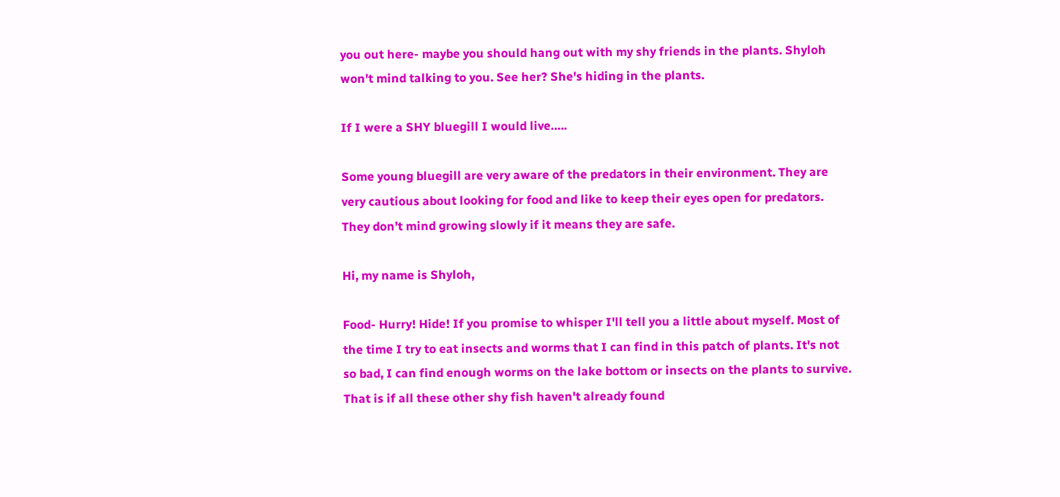you out here- maybe you should hang out with my shy friends in the plants. Shyloh won't mind talking to you. See her? She's hiding in the plants.

If I were a SHY bluegill I would live…..

Some young bluegill are very aware of the predators in their environment. They are very cautious about looking for food and like to keep their eyes open for predators. They don’t mind growing slowly if it means they are safe.

Hi, my name is Shyloh,

Food- Hurry! Hide! If you promise to whisper I'll tell you a little about myself. Most of the time I try to eat insects and worms that I can find in this patch of plants. It's not so bad, I can find enough worms on the lake bottom or insects on the plants to survive. That is if all these other shy fish haven't already found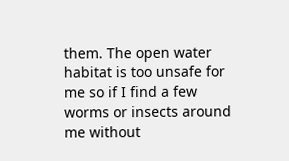them. The open water habitat is too unsafe for me so if I find a few worms or insects around me without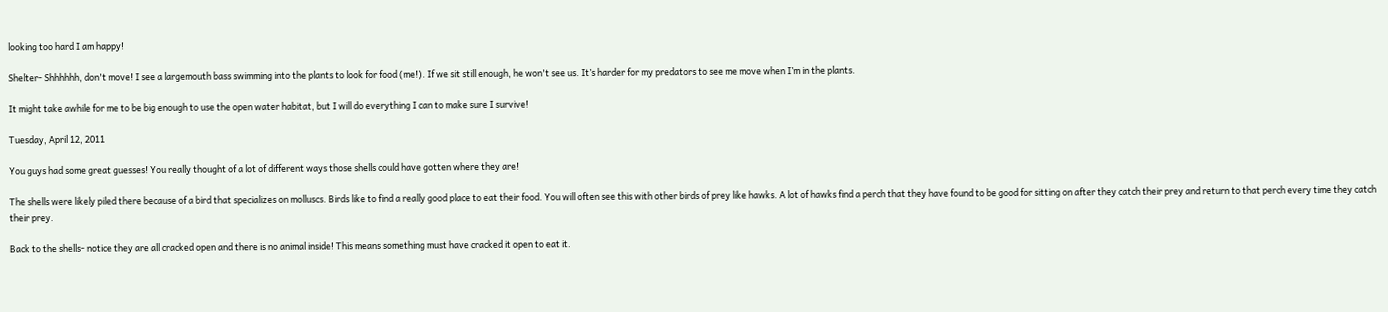looking too hard I am happy!

Shelter- Shhhhhh, don't move! I see a largemouth bass swimming into the plants to look for food (me!). If we sit still enough, he won't see us. It’s harder for my predators to see me move when I’m in the plants.

It might take awhile for me to be big enough to use the open water habitat, but I will do everything I can to make sure I survive!

Tuesday, April 12, 2011

You guys had some great guesses! You really thought of a lot of different ways those shells could have gotten where they are!

The shells were likely piled there because of a bird that specializes on molluscs. Birds like to find a really good place to eat their food. You will often see this with other birds of prey like hawks. A lot of hawks find a perch that they have found to be good for sitting on after they catch their prey and return to that perch every time they catch their prey.

Back to the shells- notice they are all cracked open and there is no animal inside! This means something must have cracked it open to eat it.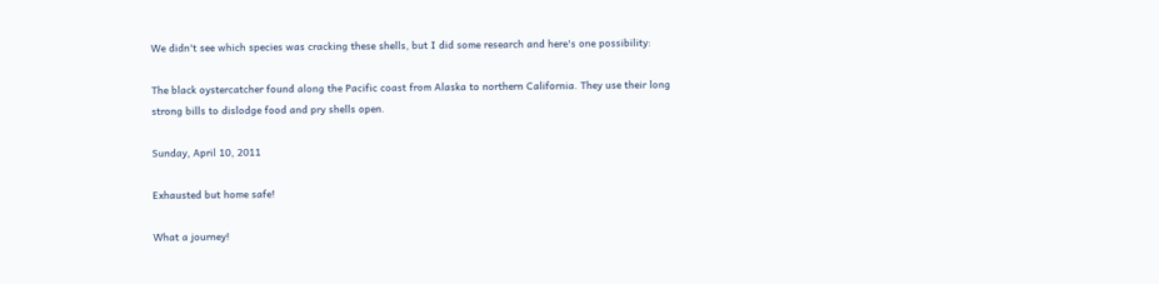We didn't see which species was cracking these shells, but I did some research and here's one possibility:

The black oystercatcher found along the Pacific coast from Alaska to northern California. They use their long strong bills to dislodge food and pry shells open.

Sunday, April 10, 2011

Exhausted but home safe!

What a journey!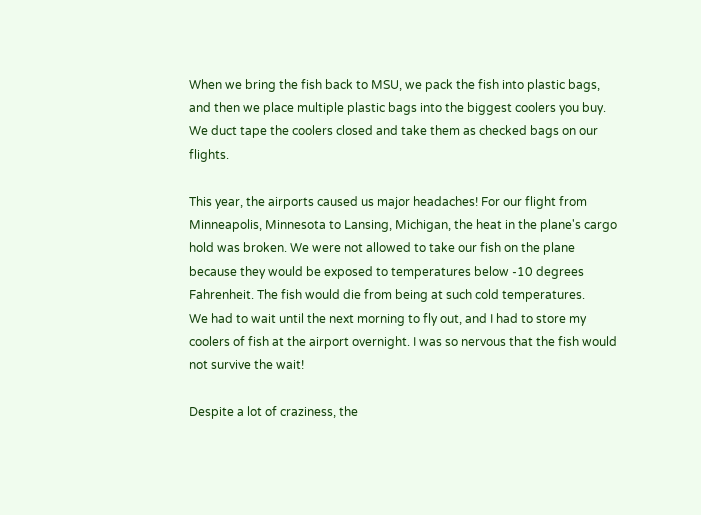When we bring the fish back to MSU, we pack the fish into plastic bags, and then we place multiple plastic bags into the biggest coolers you buy. We duct tape the coolers closed and take them as checked bags on our flights.

This year, the airports caused us major headaches! For our flight from Minneapolis, Minnesota to Lansing, Michigan, the heat in the plane's cargo hold was broken. We were not allowed to take our fish on the plane because they would be exposed to temperatures below -10 degrees Fahrenheit. The fish would die from being at such cold temperatures.
We had to wait until the next morning to fly out, and I had to store my coolers of fish at the airport overnight. I was so nervous that the fish would not survive the wait!

Despite a lot of craziness, the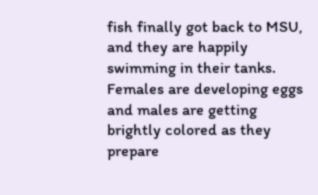fish finally got back to MSU, and they are happily swimming in their tanks. Females are developing eggs and males are getting brightly colored as they prepare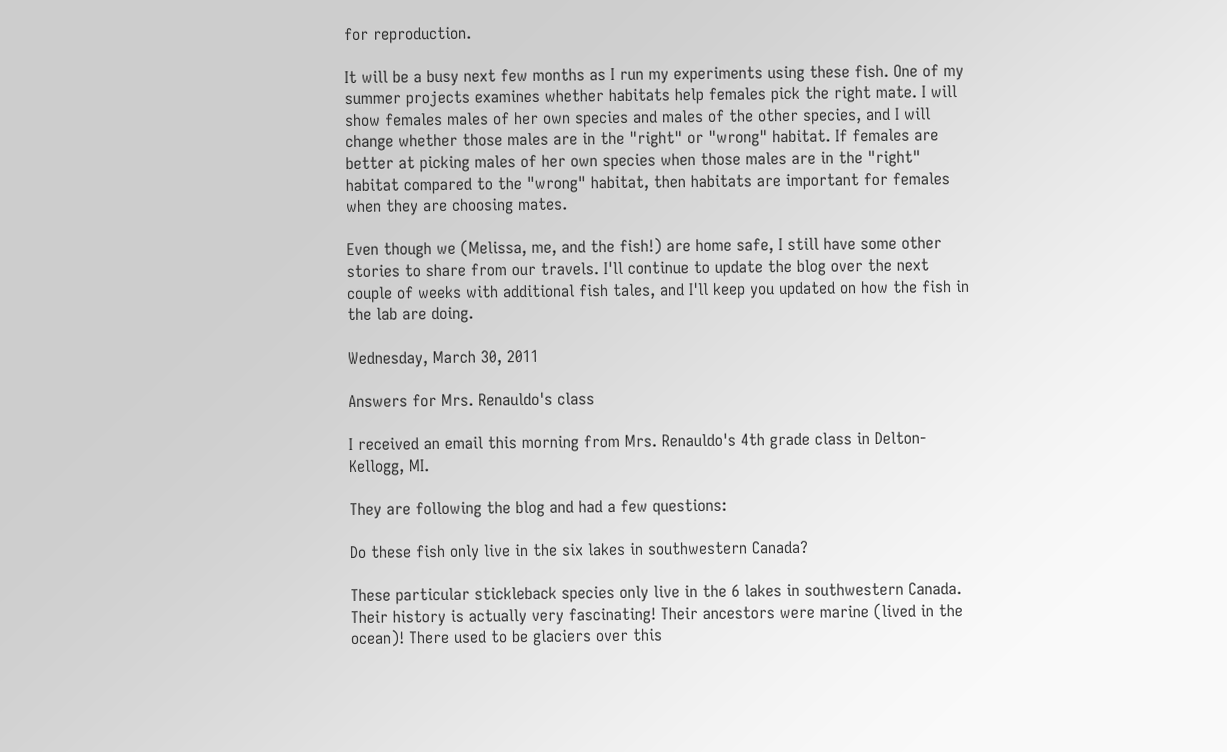for reproduction.

It will be a busy next few months as I run my experiments using these fish. One of my summer projects examines whether habitats help females pick the right mate. I will show females males of her own species and males of the other species, and I will change whether those males are in the "right" or "wrong" habitat. If females are better at picking males of her own species when those males are in the "right" habitat compared to the "wrong" habitat, then habitats are important for females when they are choosing mates.

Even though we (Melissa, me, and the fish!) are home safe, I still have some other stories to share from our travels. I'll continue to update the blog over the next couple of weeks with additional fish tales, and I'll keep you updated on how the fish in the lab are doing.

Wednesday, March 30, 2011

Answers for Mrs. Renauldo's class

I received an email this morning from Mrs. Renauldo's 4th grade class in Delton-Kellogg, MI.

They are following the blog and had a few questions:

Do these fish only live in the six lakes in southwestern Canada?

These particular stickleback species only live in the 6 lakes in southwestern Canada. Their history is actually very fascinating! Their ancestors were marine (lived in the ocean)! There used to be glaciers over this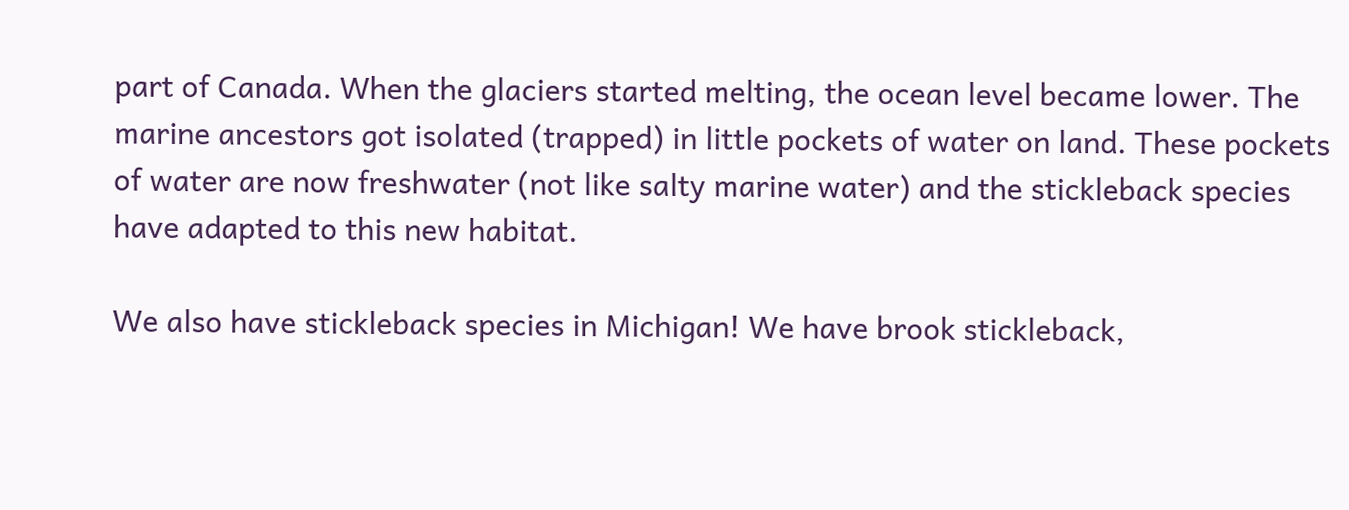part of Canada. When the glaciers started melting, the ocean level became lower. The marine ancestors got isolated (trapped) in little pockets of water on land. These pockets of water are now freshwater (not like salty marine water) and the stickleback species have adapted to this new habitat.

We also have stickleback species in Michigan! We have brook stickleback,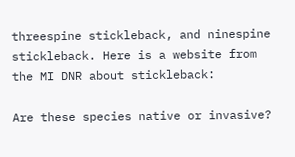threespine stickleback, and ninespine stickleback. Here is a website from the MI DNR about stickleback:

Are these species native or invasive?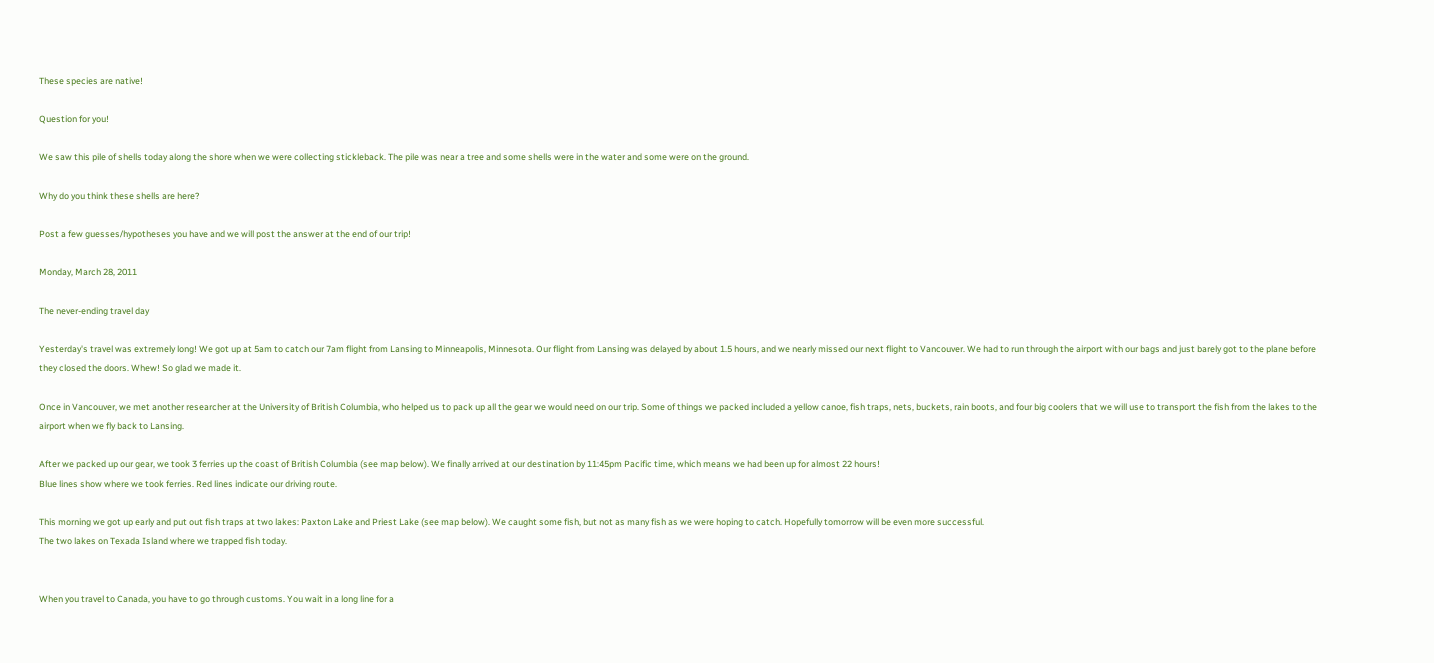These species are native!

Question for you!

We saw this pile of shells today along the shore when we were collecting stickleback. The pile was near a tree and some shells were in the water and some were on the ground.

Why do you think these shells are here?

Post a few guesses/hypotheses you have and we will post the answer at the end of our trip!

Monday, March 28, 2011

The never-ending travel day

Yesterday's travel was extremely long! We got up at 5am to catch our 7am flight from Lansing to Minneapolis, Minnesota. Our flight from Lansing was delayed by about 1.5 hours, and we nearly missed our next flight to Vancouver. We had to run through the airport with our bags and just barely got to the plane before they closed the doors. Whew! So glad we made it.

Once in Vancouver, we met another researcher at the University of British Columbia, who helped us to pack up all the gear we would need on our trip. Some of things we packed included a yellow canoe, fish traps, nets, buckets, rain boots, and four big coolers that we will use to transport the fish from the lakes to the airport when we fly back to Lansing.

After we packed up our gear, we took 3 ferries up the coast of British Columbia (see map below). We finally arrived at our destination by 11:45pm Pacific time, which means we had been up for almost 22 hours!
Blue lines show where we took ferries. Red lines indicate our driving route.

This morning we got up early and put out fish traps at two lakes: Paxton Lake and Priest Lake (see map below). We caught some fish, but not as many fish as we were hoping to catch. Hopefully tomorrow will be even more successful.
The two lakes on Texada Island where we trapped fish today.


When you travel to Canada, you have to go through customs. You wait in a long line for a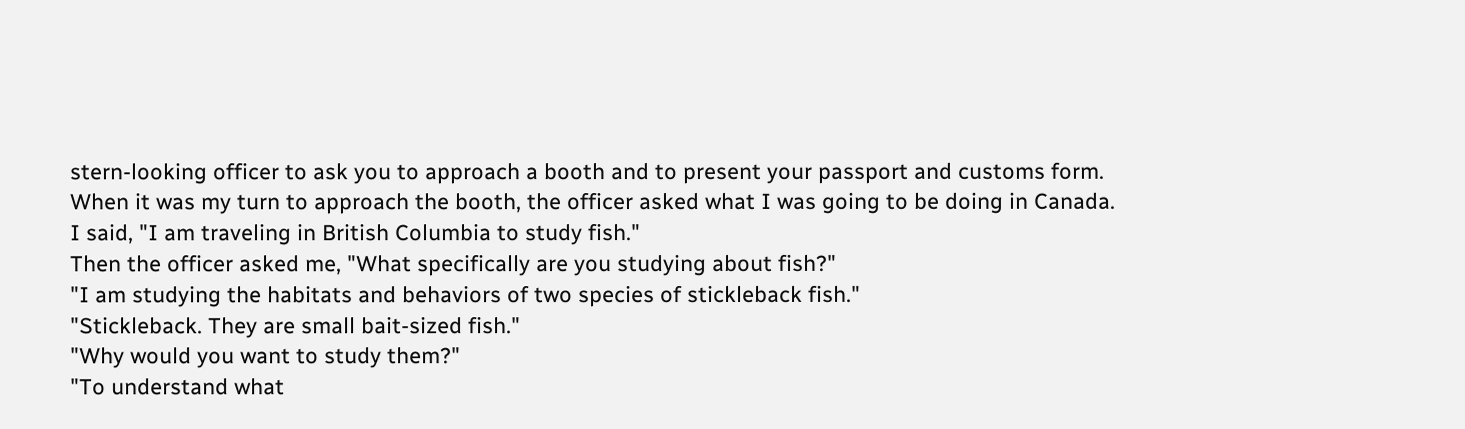stern-looking officer to ask you to approach a booth and to present your passport and customs form.
When it was my turn to approach the booth, the officer asked what I was going to be doing in Canada.
I said, "I am traveling in British Columbia to study fish."
Then the officer asked me, "What specifically are you studying about fish?"
"I am studying the habitats and behaviors of two species of stickleback fish."
"Stickleback. They are small bait-sized fish."
"Why would you want to study them?"
"To understand what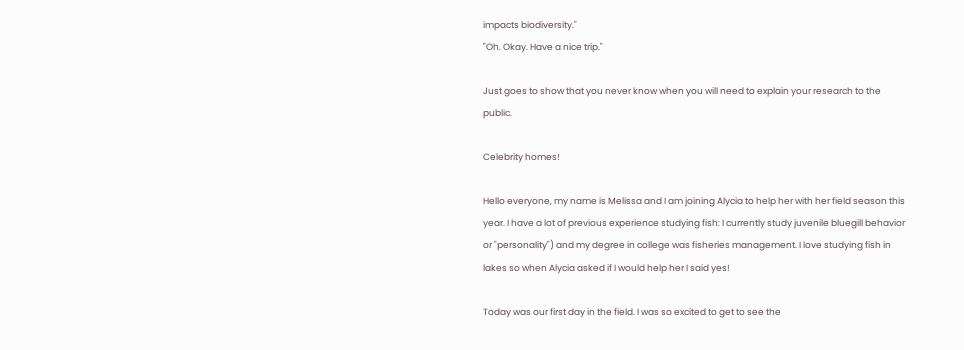impacts biodiversity."
"Oh. Okay. Have a nice trip."

Just goes to show that you never know when you will need to explain your research to the public.

Celebrity homes!

Hello everyone, my name is Melissa and I am joining Alycia to help her with her field season this year. I have a lot of previous experience studying fish: I currently study juvenile bluegill behavior or "personality") and my degree in college was fisheries management. I love studying fish in lakes so when Alycia asked if I would help her I said yes!

Today was our first day in the field. I was so excited to get to see the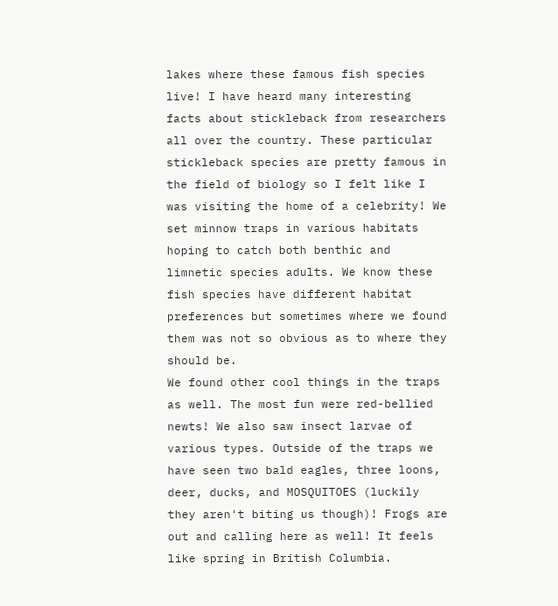lakes where these famous fish species live! I have heard many interesting facts about stickleback from researchers all over the country. These particular stickleback species are pretty famous in the field of biology so I felt like I was visiting the home of a celebrity! We set minnow traps in various habitats hoping to catch both benthic and limnetic species adults. We know these fish species have different habitat preferences but sometimes where we found them was not so obvious as to where they should be.
We found other cool things in the traps as well. The most fun were red-bellied newts! We also saw insect larvae of various types. Outside of the traps we have seen two bald eagles, three loons, deer, ducks, and MOSQUITOES (luckily they aren't biting us though)! Frogs are out and calling here as well! It feels like spring in British Columbia.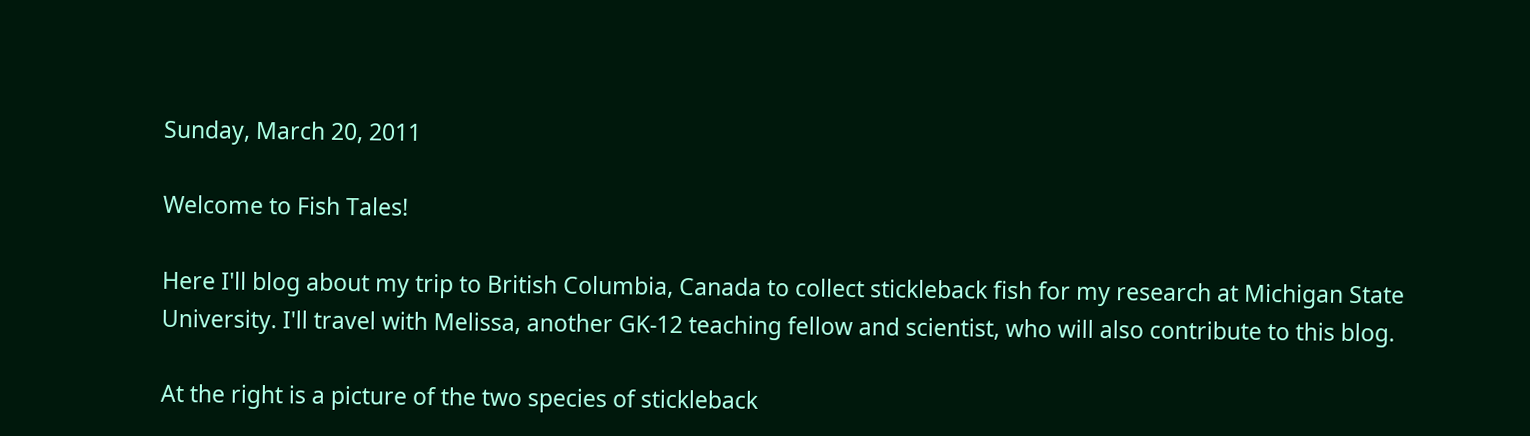Sunday, March 20, 2011

Welcome to Fish Tales!

Here I'll blog about my trip to British Columbia, Canada to collect stickleback fish for my research at Michigan State University. I'll travel with Melissa, another GK-12 teaching fellow and scientist, who will also contribute to this blog.

At the right is a picture of the two species of stickleback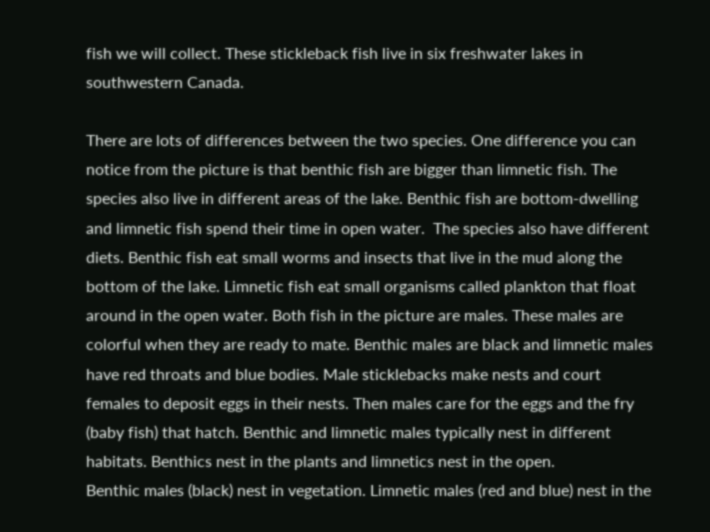fish we will collect. These stickleback fish live in six freshwater lakes in southwestern Canada.

There are lots of differences between the two species. One difference you can notice from the picture is that benthic fish are bigger than limnetic fish. The species also live in different areas of the lake. Benthic fish are bottom-dwelling and limnetic fish spend their time in open water.  The species also have different diets. Benthic fish eat small worms and insects that live in the mud along the bottom of the lake. Limnetic fish eat small organisms called plankton that float around in the open water. Both fish in the picture are males. These males are colorful when they are ready to mate. Benthic males are black and limnetic males have red throats and blue bodies. Male sticklebacks make nests and court females to deposit eggs in their nests. Then males care for the eggs and the fry (baby fish) that hatch. Benthic and limnetic males typically nest in different habitats. Benthics nest in the plants and limnetics nest in the open.
Benthic males (black) nest in vegetation. Limnetic males (red and blue) nest in the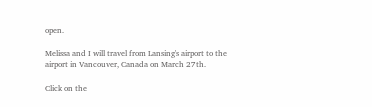open.

Melissa and I will travel from Lansing's airport to the airport in Vancouver, Canada on March 27th.

Click on the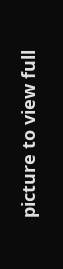picture to view full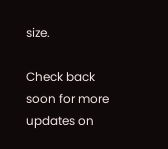size.

Check back soon for more updates on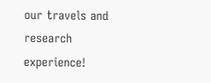our travels and research experience!